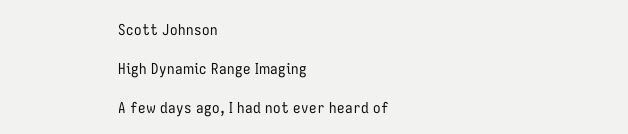Scott Johnson

High Dynamic Range Imaging

A few days ago, I had not ever heard of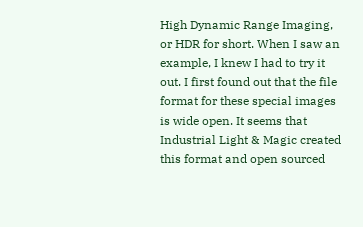High Dynamic Range Imaging, or HDR for short. When I saw an example, I knew I had to try it out. I first found out that the file format for these special images is wide open. It seems that Industrial Light & Magic created this format and open sourced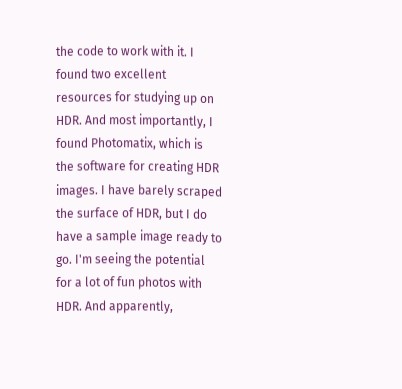the code to work with it. I found two excellent resources for studying up on HDR. And most importantly, I found Photomatix, which is the software for creating HDR images. I have barely scraped the surface of HDR, but I do have a sample image ready to go. I'm seeing the potential for a lot of fun photos with HDR. And apparently,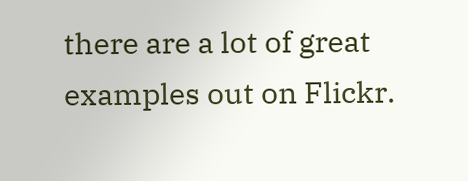there are a lot of great examples out on Flickr.